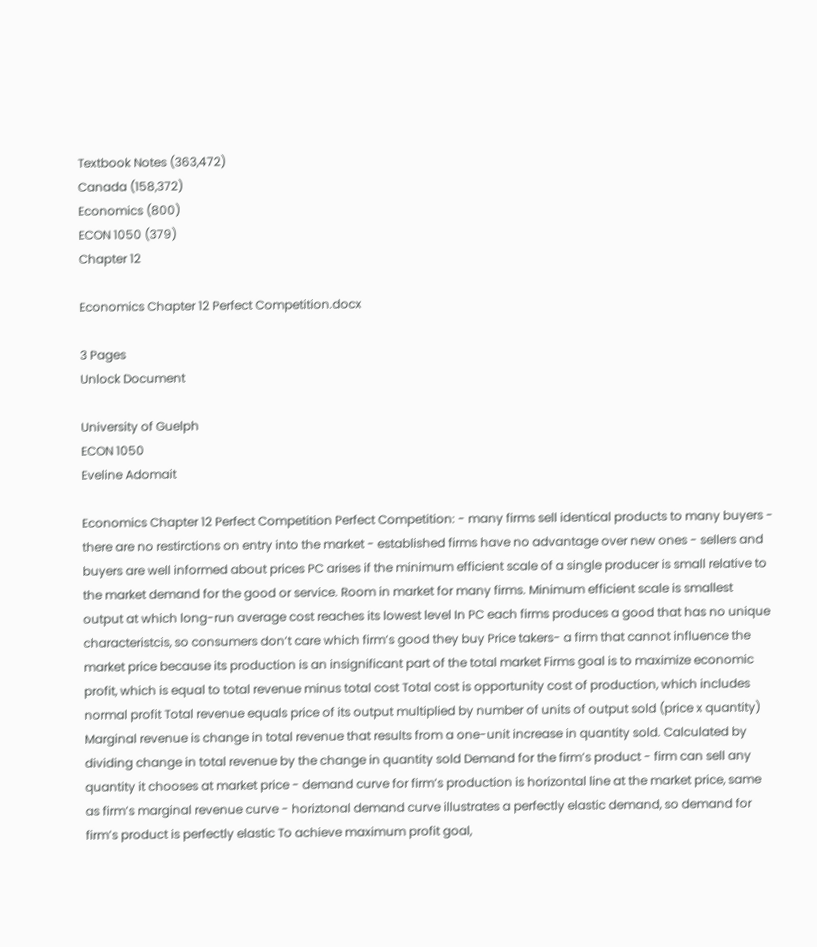Textbook Notes (363,472)
Canada (158,372)
Economics (800)
ECON 1050 (379)
Chapter 12

Economics Chapter 12 Perfect Competition.docx

3 Pages
Unlock Document

University of Guelph
ECON 1050
Eveline Adomait

Economics Chapter 12 Perfect Competition Perfect Competition: - many firms sell identical products to many buyers - there are no restirctions on entry into the market - established firms have no advantage over new ones - sellers and buyers are well informed about prices PC arises if the minimum efficient scale of a single producer is small relative to the market demand for the good or service. Room in market for many firms. Minimum efficient scale is smallest output at which long-run average cost reaches its lowest level In PC each firms produces a good that has no unique characteristcis, so consumers don’t care which firm’s good they buy Price takers- a firm that cannot influence the market price because its production is an insignificant part of the total market Firms goal is to maximize economic profit, which is equal to total revenue minus total cost Total cost is opportunity cost of production, which includes normal profit Total revenue equals price of its output multiplied by number of units of output sold (price x quantity) Marginal revenue is change in total revenue that results from a one-unit increase in quantity sold. Calculated by dividing change in total revenue by the change in quantity sold Demand for the firm’s product - firm can sell any quantity it chooses at market price - demand curve for firm’s production is horizontal line at the market price, same as firm’s marginal revenue curve - horiztonal demand curve illustrates a perfectly elastic demand, so demand for firm’s product is perfectly elastic To achieve maximum profit goal,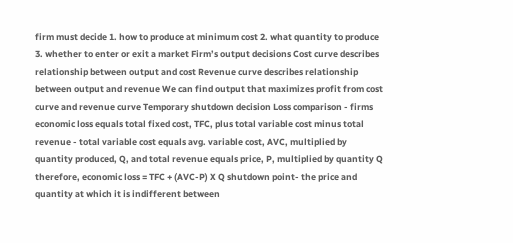firm must decide 1. how to produce at minimum cost 2. what quantity to produce 3. whether to enter or exit a market Firm’s output decisions Cost curve describes relationship between output and cost Revenue curve describes relationship between output and revenue We can find output that maximizes profit from cost curve and revenue curve Temporary shutdown decision Loss comparison - firms economic loss equals total fixed cost, TFC, plus total variable cost minus total revenue - total variable cost equals avg. variable cost, AVC, multiplied by quantity produced, Q, and total revenue equals price, P, multiplied by quantity Q therefore, economic loss = TFC + (AVC-P) X Q shutdown point- the price and quantity at which it is indifferent between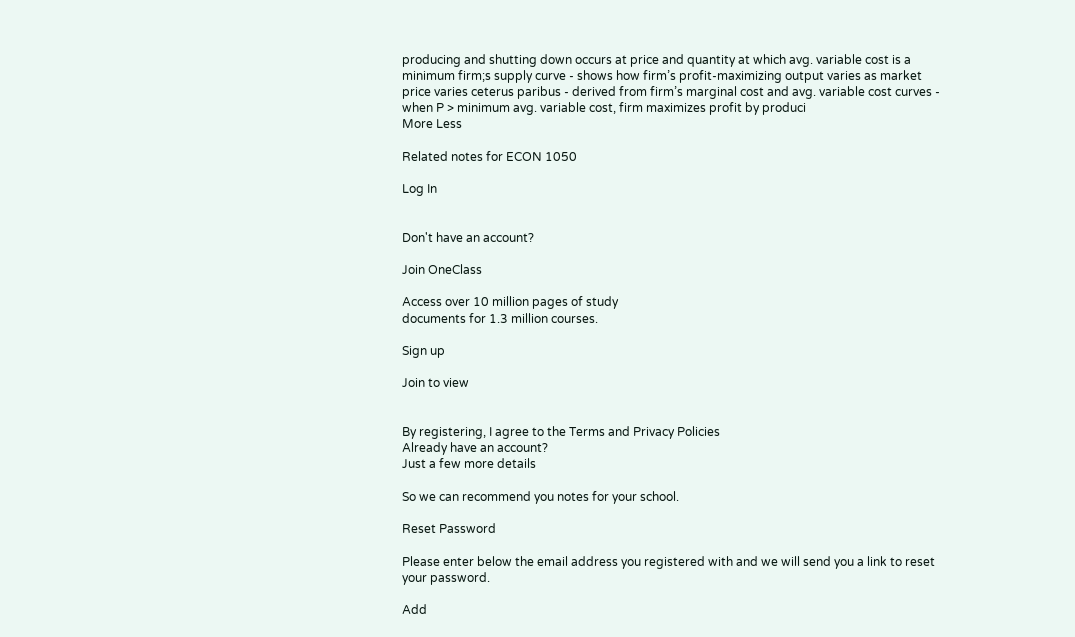producing and shutting down occurs at price and quantity at which avg. variable cost is a minimum firm;s supply curve - shows how firm’s profit-maximizing output varies as market price varies ceterus paribus - derived from firm’s marginal cost and avg. variable cost curves - when P > minimum avg. variable cost, firm maximizes profit by produci
More Less

Related notes for ECON 1050

Log In


Don't have an account?

Join OneClass

Access over 10 million pages of study
documents for 1.3 million courses.

Sign up

Join to view


By registering, I agree to the Terms and Privacy Policies
Already have an account?
Just a few more details

So we can recommend you notes for your school.

Reset Password

Please enter below the email address you registered with and we will send you a link to reset your password.

Add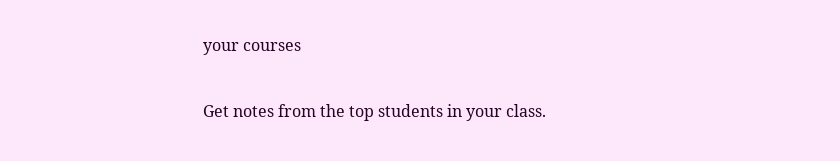your courses

Get notes from the top students in your class.